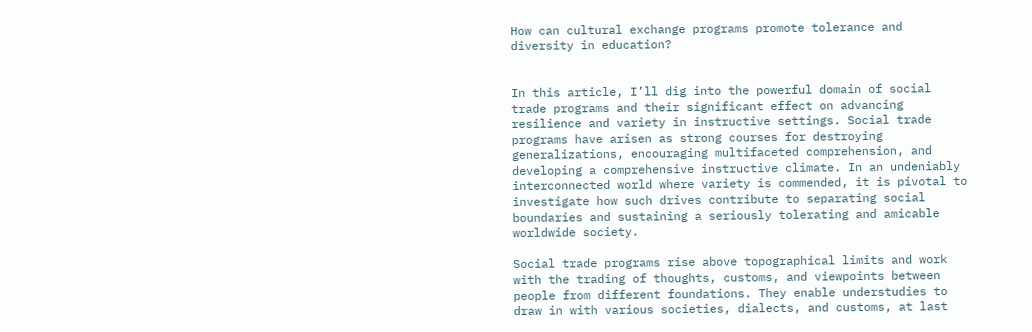How can cultural exchange programs promote tolerance and diversity in education?


In this article, I’ll dig into the powerful domain of social trade programs and their significant effect on advancing resilience and variety in instructive settings. Social trade programs have arisen as strong courses for destroying generalizations, encouraging multifaceted comprehension, and developing a comprehensive instructive climate. In an undeniably interconnected world where variety is commended, it is pivotal to investigate how such drives contribute to separating social boundaries and sustaining a seriously tolerating and amicable worldwide society.

Social trade programs rise above topographical limits and work with the trading of thoughts, customs, and viewpoints between people from different foundations. They enable understudies to draw in with various societies, dialects, and customs, at last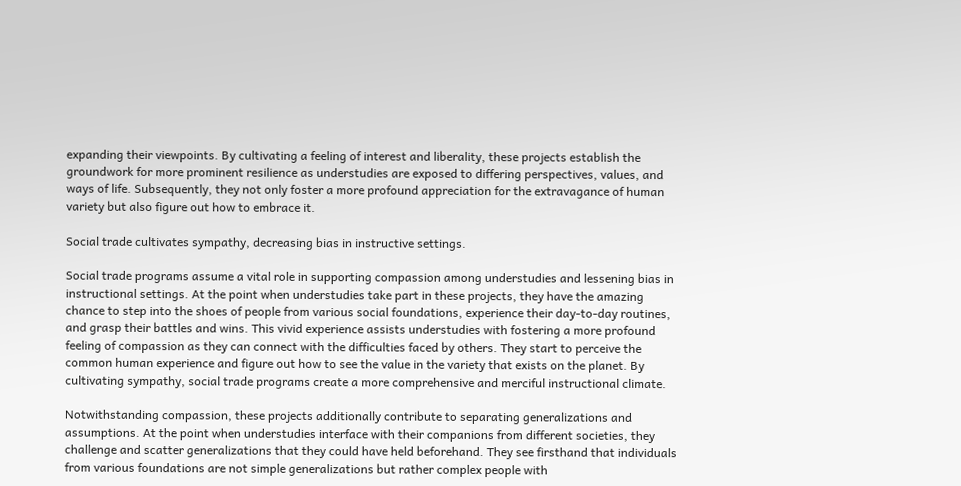expanding their viewpoints. By cultivating a feeling of interest and liberality, these projects establish the groundwork for more prominent resilience as understudies are exposed to differing perspectives, values, and ways of life. Subsequently, they not only foster a more profound appreciation for the extravagance of human variety but also figure out how to embrace it.

Social trade cultivates sympathy, decreasing bias in instructive settings.

Social trade programs assume a vital role in supporting compassion among understudies and lessening bias in instructional settings. At the point when understudies take part in these projects, they have the amazing chance to step into the shoes of people from various social foundations, experience their day-to-day routines, and grasp their battles and wins. This vivid experience assists understudies with fostering a more profound feeling of compassion as they can connect with the difficulties faced by others. They start to perceive the common human experience and figure out how to see the value in the variety that exists on the planet. By cultivating sympathy, social trade programs create a more comprehensive and merciful instructional climate.

Notwithstanding compassion, these projects additionally contribute to separating generalizations and assumptions. At the point when understudies interface with their companions from different societies, they challenge and scatter generalizations that they could have held beforehand. They see firsthand that individuals from various foundations are not simple generalizations but rather complex people with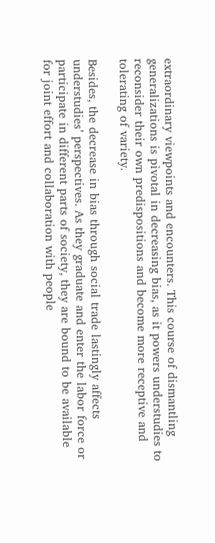extraordinary viewpoints and encounters. This course of dismantling generalizations is pivotal in decreasing bias, as it powers understudies to reconsider their own predispositions and become more receptive and tolerating of variety.

Besides, the decrease in bias through social trade lastingly affects understudies’ perspectives. As they graduate and enter the labor force or participate in different parts of society, they are bound to be available for joint effort and collaboration with people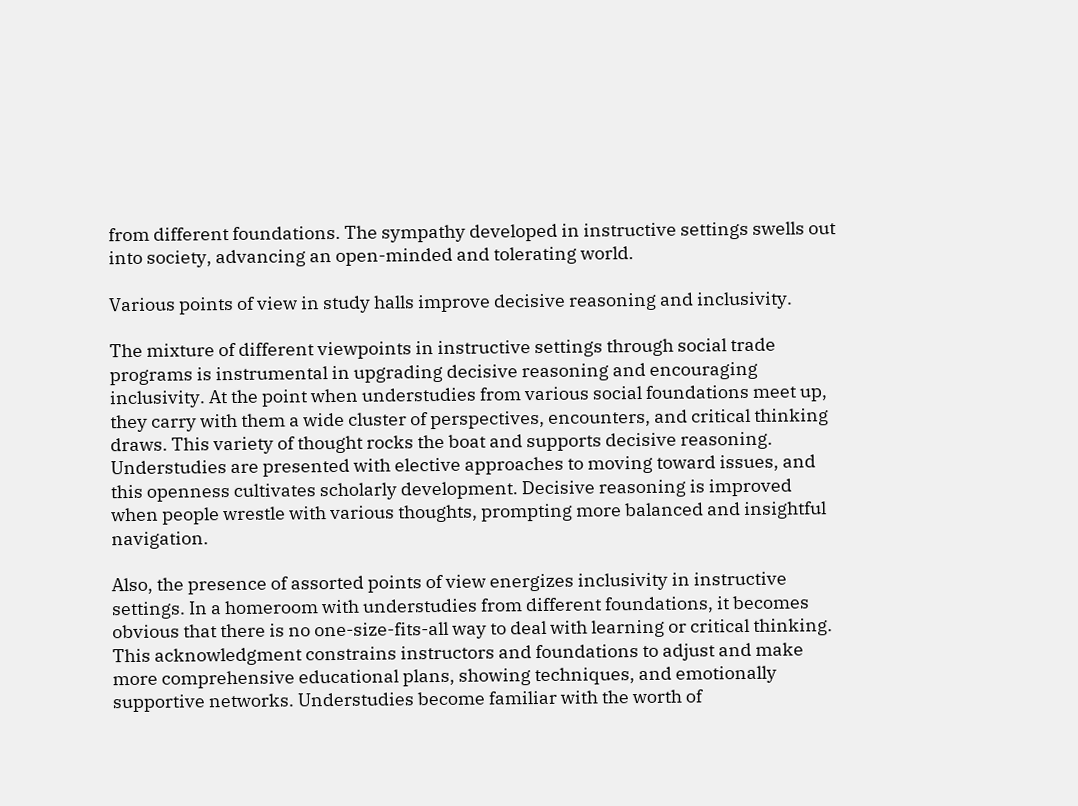from different foundations. The sympathy developed in instructive settings swells out into society, advancing an open-minded and tolerating world.

Various points of view in study halls improve decisive reasoning and inclusivity.

The mixture of different viewpoints in instructive settings through social trade programs is instrumental in upgrading decisive reasoning and encouraging inclusivity. At the point when understudies from various social foundations meet up, they carry with them a wide cluster of perspectives, encounters, and critical thinking draws. This variety of thought rocks the boat and supports decisive reasoning. Understudies are presented with elective approaches to moving toward issues, and this openness cultivates scholarly development. Decisive reasoning is improved when people wrestle with various thoughts, prompting more balanced and insightful navigation.

Also, the presence of assorted points of view energizes inclusivity in instructive settings. In a homeroom with understudies from different foundations, it becomes obvious that there is no one-size-fits-all way to deal with learning or critical thinking. This acknowledgment constrains instructors and foundations to adjust and make more comprehensive educational plans, showing techniques, and emotionally supportive networks. Understudies become familiar with the worth of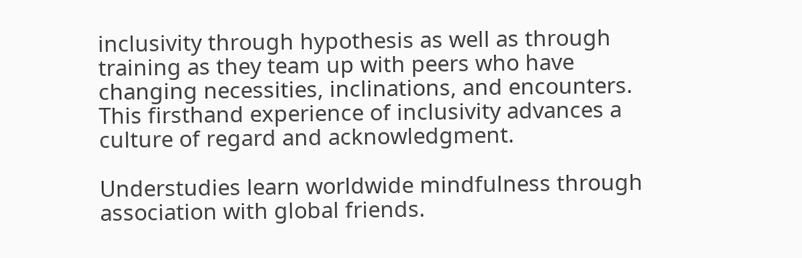inclusivity through hypothesis as well as through training as they team up with peers who have changing necessities, inclinations, and encounters. This firsthand experience of inclusivity advances a culture of regard and acknowledgment.

Understudies learn worldwide mindfulness through association with global friends.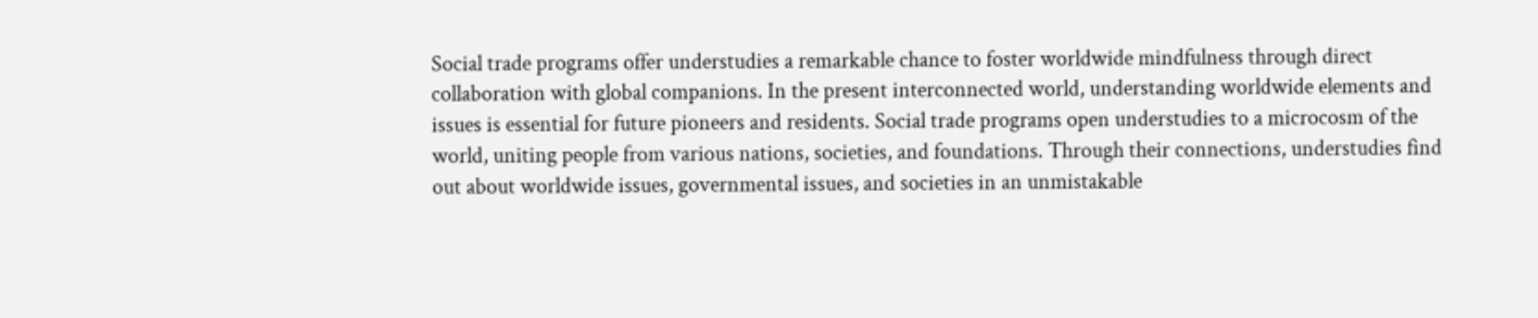Social trade programs offer understudies a remarkable chance to foster worldwide mindfulness through direct collaboration with global companions. In the present interconnected world, understanding worldwide elements and issues is essential for future pioneers and residents. Social trade programs open understudies to a microcosm of the world, uniting people from various nations, societies, and foundations. Through their connections, understudies find out about worldwide issues, governmental issues, and societies in an unmistakable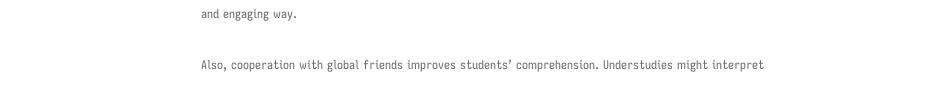and engaging way.

Also, cooperation with global friends improves students’ comprehension. Understudies might interpret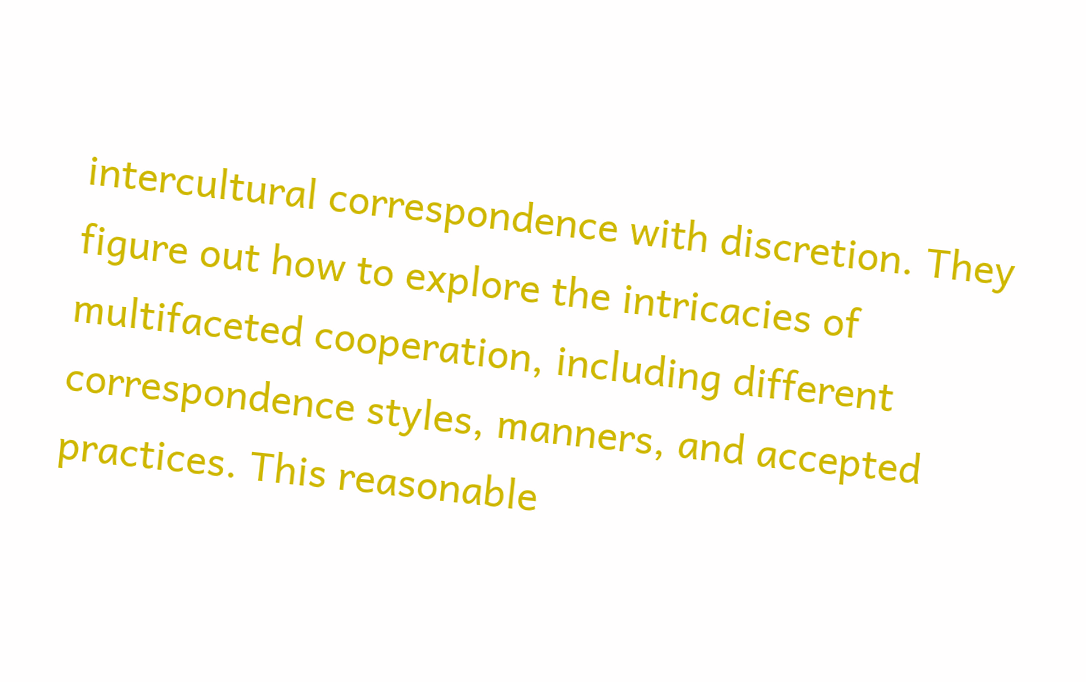intercultural correspondence with discretion. They figure out how to explore the intricacies of multifaceted cooperation, including different correspondence styles, manners, and accepted practices. This reasonable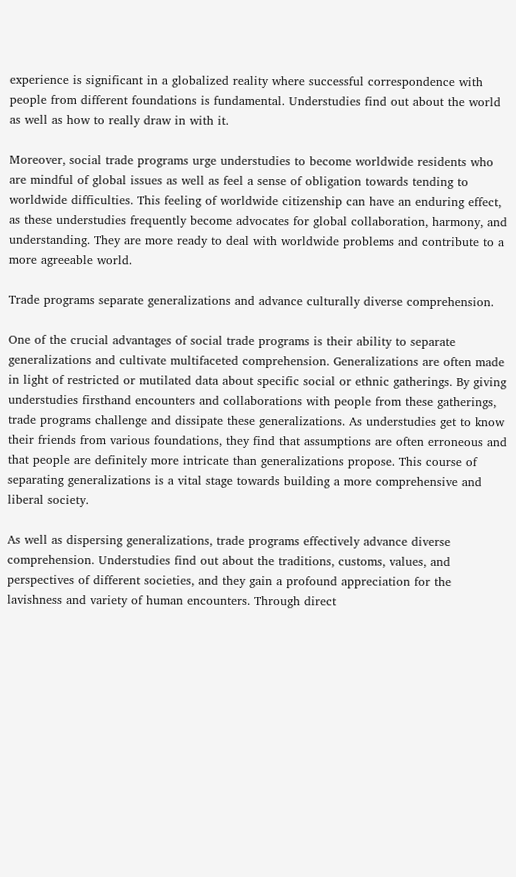experience is significant in a globalized reality where successful correspondence with people from different foundations is fundamental. Understudies find out about the world as well as how to really draw in with it.

Moreover, social trade programs urge understudies to become worldwide residents who are mindful of global issues as well as feel a sense of obligation towards tending to worldwide difficulties. This feeling of worldwide citizenship can have an enduring effect, as these understudies frequently become advocates for global collaboration, harmony, and understanding. They are more ready to deal with worldwide problems and contribute to a more agreeable world.

Trade programs separate generalizations and advance culturally diverse comprehension.

One of the crucial advantages of social trade programs is their ability to separate generalizations and cultivate multifaceted comprehension. Generalizations are often made in light of restricted or mutilated data about specific social or ethnic gatherings. By giving understudies firsthand encounters and collaborations with people from these gatherings, trade programs challenge and dissipate these generalizations. As understudies get to know their friends from various foundations, they find that assumptions are often erroneous and that people are definitely more intricate than generalizations propose. This course of separating generalizations is a vital stage towards building a more comprehensive and liberal society.

As well as dispersing generalizations, trade programs effectively advance diverse comprehension. Understudies find out about the traditions, customs, values, and perspectives of different societies, and they gain a profound appreciation for the lavishness and variety of human encounters. Through direct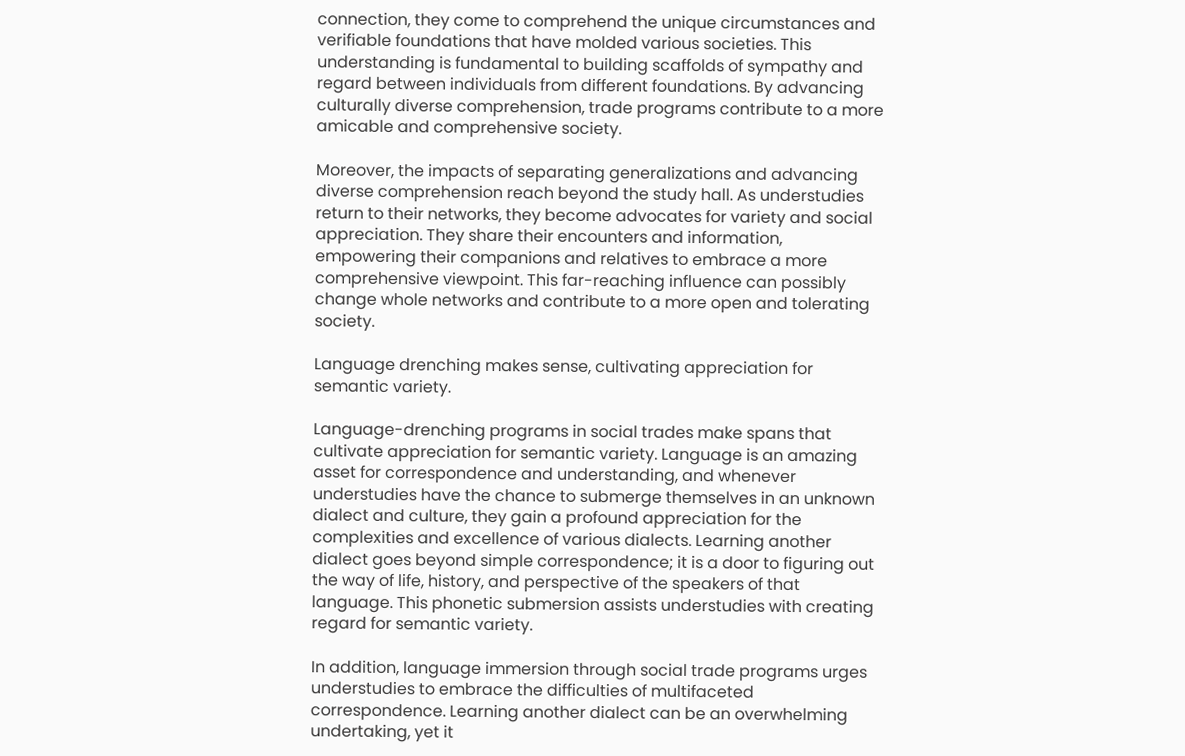connection, they come to comprehend the unique circumstances and verifiable foundations that have molded various societies. This understanding is fundamental to building scaffolds of sympathy and regard between individuals from different foundations. By advancing culturally diverse comprehension, trade programs contribute to a more amicable and comprehensive society.

Moreover, the impacts of separating generalizations and advancing diverse comprehension reach beyond the study hall. As understudies return to their networks, they become advocates for variety and social appreciation. They share their encounters and information, empowering their companions and relatives to embrace a more comprehensive viewpoint. This far-reaching influence can possibly change whole networks and contribute to a more open and tolerating society.

Language drenching makes sense, cultivating appreciation for semantic variety.

Language-drenching programs in social trades make spans that cultivate appreciation for semantic variety. Language is an amazing asset for correspondence and understanding, and whenever understudies have the chance to submerge themselves in an unknown dialect and culture, they gain a profound appreciation for the complexities and excellence of various dialects. Learning another dialect goes beyond simple correspondence; it is a door to figuring out the way of life, history, and perspective of the speakers of that language. This phonetic submersion assists understudies with creating regard for semantic variety.

In addition, language immersion through social trade programs urges understudies to embrace the difficulties of multifaceted correspondence. Learning another dialect can be an overwhelming undertaking, yet it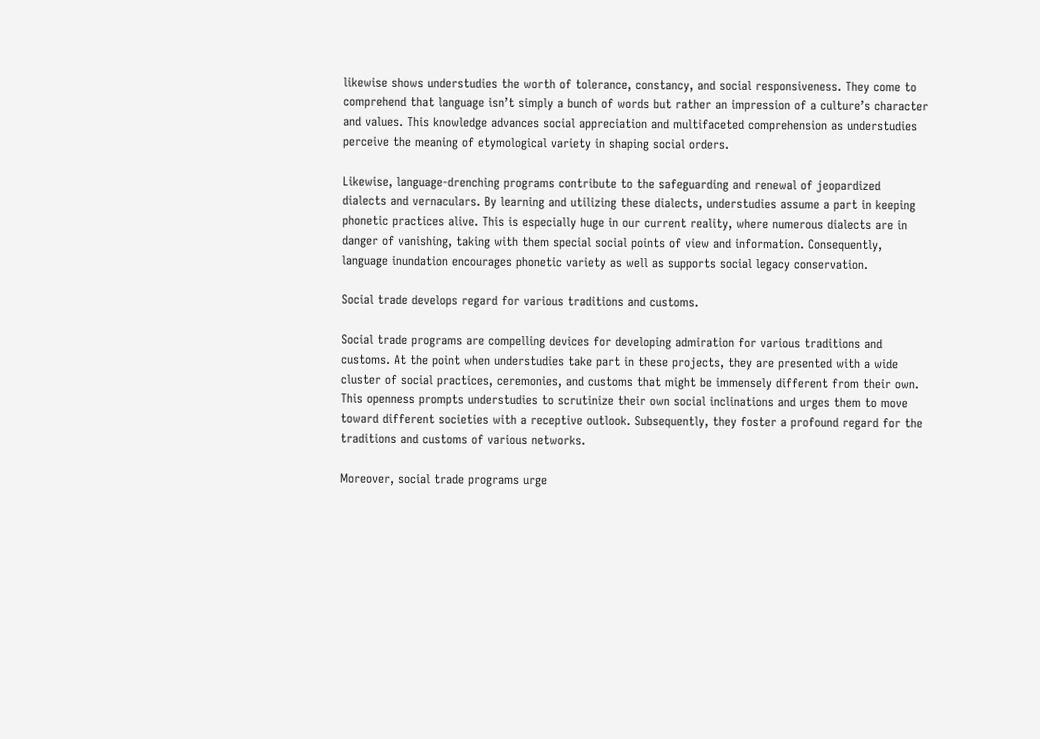likewise shows understudies the worth of tolerance, constancy, and social responsiveness. They come to comprehend that language isn’t simply a bunch of words but rather an impression of a culture’s character and values. This knowledge advances social appreciation and multifaceted comprehension as understudies perceive the meaning of etymological variety in shaping social orders.

Likewise, language-drenching programs contribute to the safeguarding and renewal of jeopardized dialects and vernaculars. By learning and utilizing these dialects, understudies assume a part in keeping phonetic practices alive. This is especially huge in our current reality, where numerous dialects are in danger of vanishing, taking with them special social points of view and information. Consequently, language inundation encourages phonetic variety as well as supports social legacy conservation.

Social trade develops regard for various traditions and customs.

Social trade programs are compelling devices for developing admiration for various traditions and customs. At the point when understudies take part in these projects, they are presented with a wide cluster of social practices, ceremonies, and customs that might be immensely different from their own. This openness prompts understudies to scrutinize their own social inclinations and urges them to move toward different societies with a receptive outlook. Subsequently, they foster a profound regard for the traditions and customs of various networks.

Moreover, social trade programs urge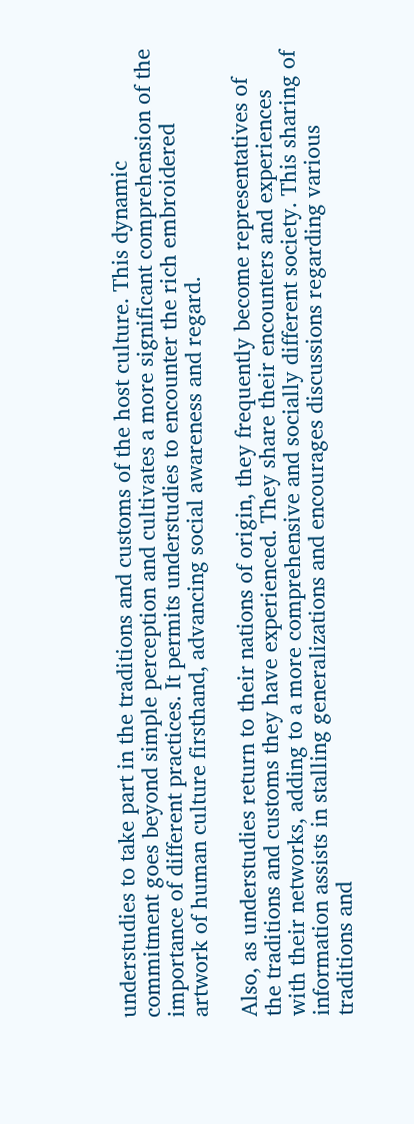understudies to take part in the traditions and customs of the host culture. This dynamic commitment goes beyond simple perception and cultivates a more significant comprehension of the importance of different practices. It permits understudies to encounter the rich embroidered artwork of human culture firsthand, advancing social awareness and regard.

Also, as understudies return to their nations of origin, they frequently become representatives of the traditions and customs they have experienced. They share their encounters and experiences with their networks, adding to a more comprehensive and socially different society. This sharing of information assists in stalling generalizations and encourages discussions regarding various traditions and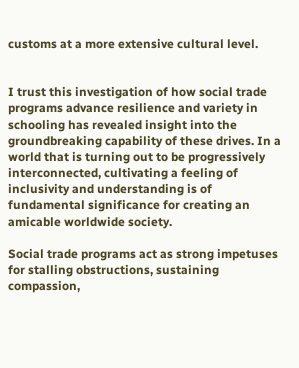customs at a more extensive cultural level.


I trust this investigation of how social trade programs advance resilience and variety in schooling has revealed insight into the groundbreaking capability of these drives. In a world that is turning out to be progressively interconnected, cultivating a feeling of inclusivity and understanding is of fundamental significance for creating an amicable worldwide society.

Social trade programs act as strong impetuses for stalling obstructions, sustaining compassion,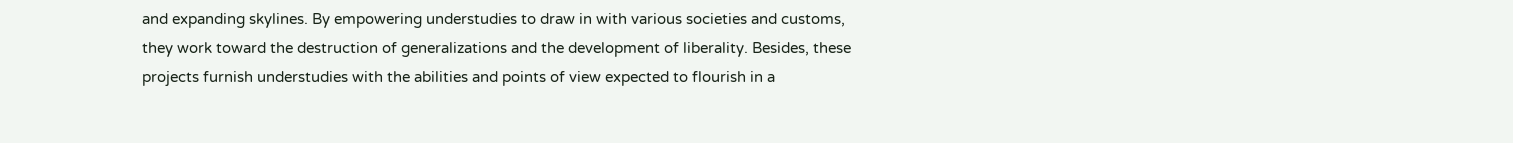and expanding skylines. By empowering understudies to draw in with various societies and customs, they work toward the destruction of generalizations and the development of liberality. Besides, these projects furnish understudies with the abilities and points of view expected to flourish in a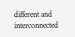different and interconnected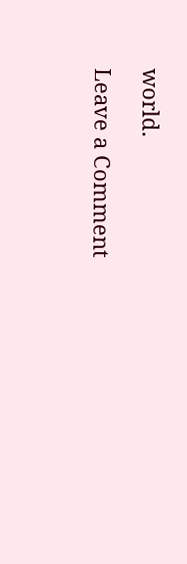world.

Leave a Comment